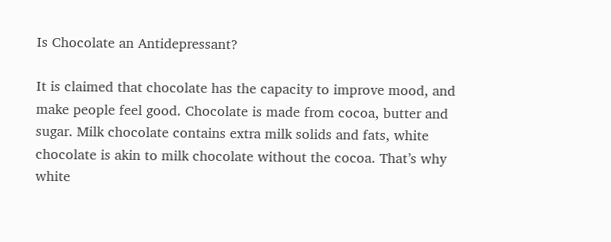Is Chocolate an Antidepressant?

It is claimed that chocolate has the capacity to improve mood, and make people feel good. Chocolate is made from cocoa, butter and sugar. Milk chocolate contains extra milk solids and fats, white chocolate is akin to milk chocolate without the cocoa. That’s why white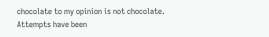chocolate to my opinion is not chocolate. Attempts have been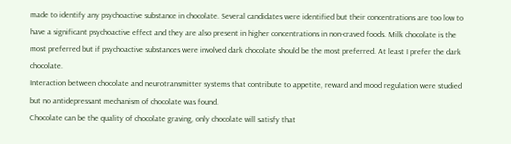made to identify any psychoactive substance in chocolate. Several candidates were identified but their concentrations are too low to have a significant psychoactive effect and they are also present in higher concentrations in non-craved foods. Milk chocolate is the most preferred but if psychoactive substances were involved dark chocolate should be the most preferred. At least I prefer the dark chocolate.
Interaction between chocolate and neurotransmitter systems that contribute to appetite, reward and mood regulation were studied but no antidepressant mechanism of chocolate was found.
Chocolate can be the quality of chocolate graving, only chocolate will satisfy that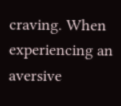craving. When experiencing an aversive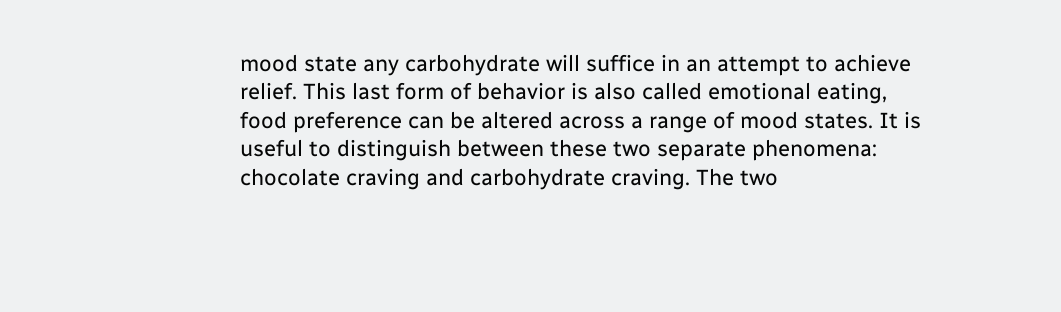mood state any carbohydrate will suffice in an attempt to achieve relief. This last form of behavior is also called emotional eating, food preference can be altered across a range of mood states. It is useful to distinguish between these two separate phenomena: chocolate craving and carbohydrate craving. The two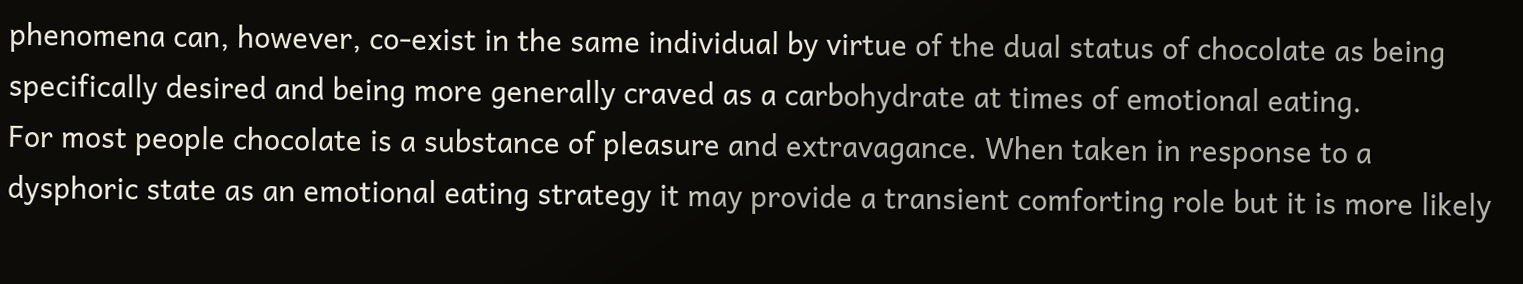phenomena can, however, co-exist in the same individual by virtue of the dual status of chocolate as being specifically desired and being more generally craved as a carbohydrate at times of emotional eating.
For most people chocolate is a substance of pleasure and extravagance. When taken in response to a dysphoric state as an emotional eating strategy it may provide a transient comforting role but it is more likely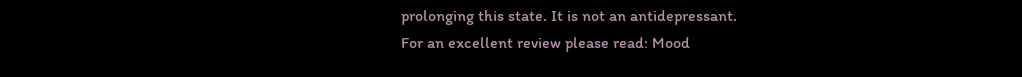prolonging this state. It is not an antidepressant.
For an excellent review please read: Mood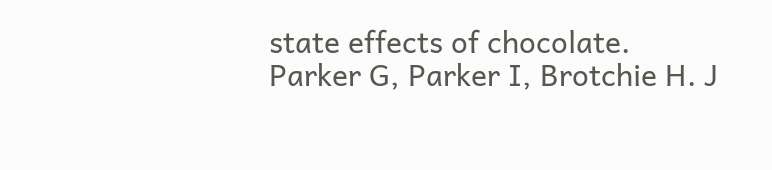state effects of chocolate.
Parker G, Parker I, Brotchie H. J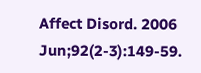Affect Disord. 2006 Jun;92(2-3):149-59.